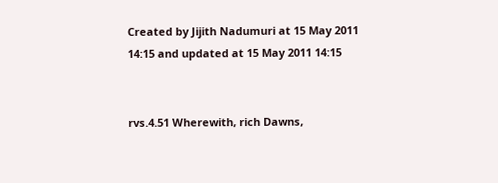Created by Jijith Nadumuri at 15 May 2011 14:15 and updated at 15 May 2011 14:15


rvs.4.51 Wherewith, rich Dawns,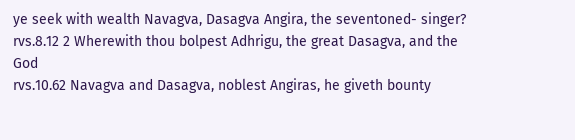ye seek with wealth Navagva, Dasagva Angira, the seventoned- singer?
rvs.8.12 2 Wherewith thou bolpest Adhrigu, the great Dasagva, and the God
rvs.10.62 Navagva and Dasagva, noblest Angiras, he giveth bounty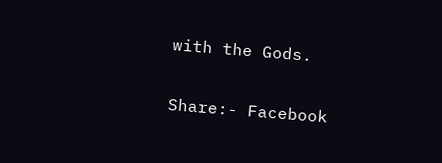with the Gods.

Share:- Facebook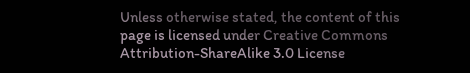Unless otherwise stated, the content of this page is licensed under Creative Commons Attribution-ShareAlike 3.0 License